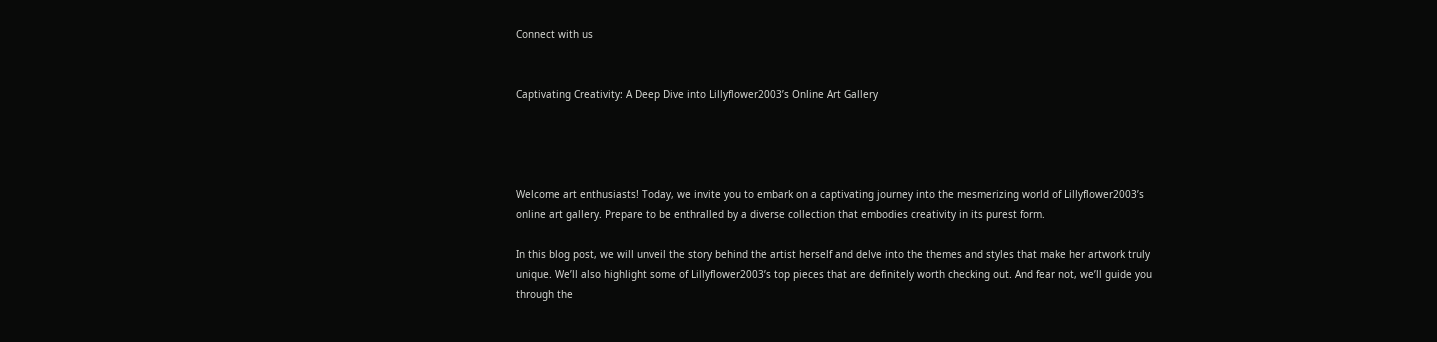Connect with us


Captivating Creativity: A Deep Dive into Lillyflower2003’s Online Art Gallery




Welcome art enthusiasts! Today, we invite you to embark on a captivating journey into the mesmerizing world of Lillyflower2003’s online art gallery. Prepare to be enthralled by a diverse collection that embodies creativity in its purest form.

In this blog post, we will unveil the story behind the artist herself and delve into the themes and styles that make her artwork truly unique. We’ll also highlight some of Lillyflower2003’s top pieces that are definitely worth checking out. And fear not, we’ll guide you through the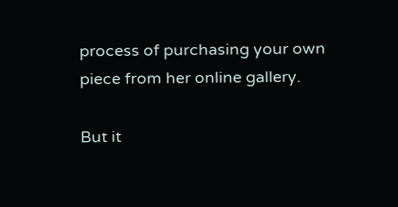process of purchasing your own piece from her online gallery.

But it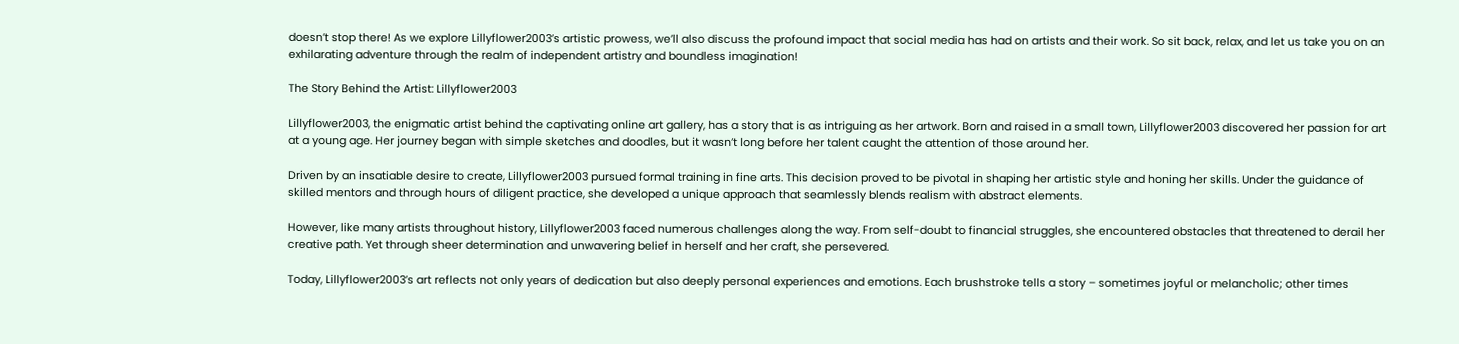doesn’t stop there! As we explore Lillyflower2003’s artistic prowess, we’ll also discuss the profound impact that social media has had on artists and their work. So sit back, relax, and let us take you on an exhilarating adventure through the realm of independent artistry and boundless imagination!

The Story Behind the Artist: Lillyflower2003

Lillyflower2003, the enigmatic artist behind the captivating online art gallery, has a story that is as intriguing as her artwork. Born and raised in a small town, Lillyflower2003 discovered her passion for art at a young age. Her journey began with simple sketches and doodles, but it wasn’t long before her talent caught the attention of those around her.

Driven by an insatiable desire to create, Lillyflower2003 pursued formal training in fine arts. This decision proved to be pivotal in shaping her artistic style and honing her skills. Under the guidance of skilled mentors and through hours of diligent practice, she developed a unique approach that seamlessly blends realism with abstract elements.

However, like many artists throughout history, Lillyflower2003 faced numerous challenges along the way. From self-doubt to financial struggles, she encountered obstacles that threatened to derail her creative path. Yet through sheer determination and unwavering belief in herself and her craft, she persevered.

Today, Lillyflower2003’s art reflects not only years of dedication but also deeply personal experiences and emotions. Each brushstroke tells a story – sometimes joyful or melancholic; other times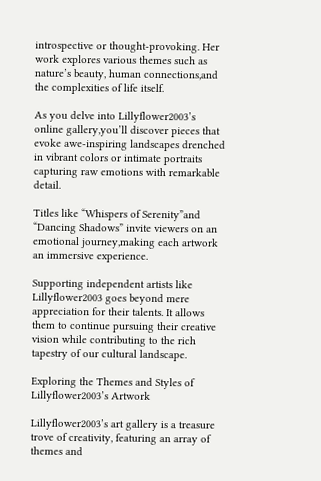introspective or thought-provoking. Her work explores various themes such as nature’s beauty, human connections,and the complexities of life itself.

As you delve into Lillyflower2003’s online gallery,you’ll discover pieces that evoke awe-inspiring landscapes drenched in vibrant colors or intimate portraits capturing raw emotions with remarkable detail.

Titles like “Whispers of Serenity”and “Dancing Shadows” invite viewers on an emotional journey,making each artwork an immersive experience.

Supporting independent artists like Lillyflower2003 goes beyond mere appreciation for their talents. It allows them to continue pursuing their creative vision while contributing to the rich tapestry of our cultural landscape.

Exploring the Themes and Styles of Lillyflower2003’s Artwork

Lillyflower2003’s art gallery is a treasure trove of creativity, featuring an array of themes and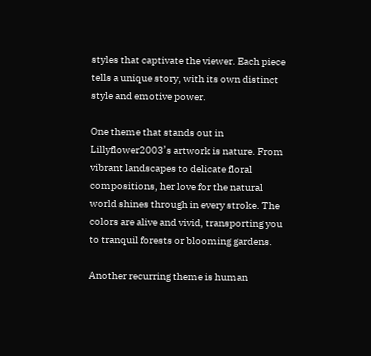styles that captivate the viewer. Each piece tells a unique story, with its own distinct style and emotive power.

One theme that stands out in Lillyflower2003’s artwork is nature. From vibrant landscapes to delicate floral compositions, her love for the natural world shines through in every stroke. The colors are alive and vivid, transporting you to tranquil forests or blooming gardens.

Another recurring theme is human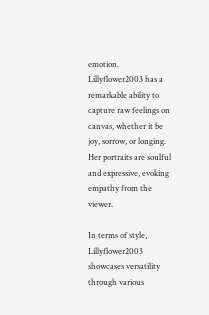emotion. Lillyflower2003 has a remarkable ability to capture raw feelings on canvas, whether it be joy, sorrow, or longing. Her portraits are soulful and expressive, evoking empathy from the viewer.

In terms of style, Lillyflower2003 showcases versatility through various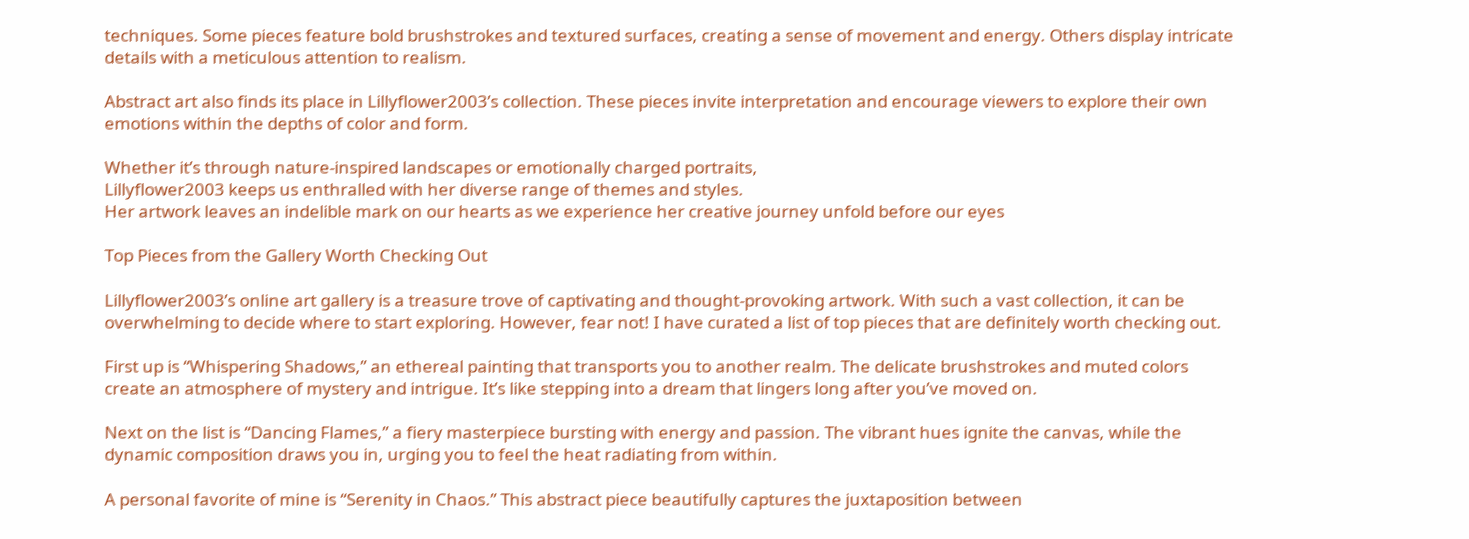techniques. Some pieces feature bold brushstrokes and textured surfaces, creating a sense of movement and energy. Others display intricate details with a meticulous attention to realism.

Abstract art also finds its place in Lillyflower2003’s collection. These pieces invite interpretation and encourage viewers to explore their own emotions within the depths of color and form.

Whether it’s through nature-inspired landscapes or emotionally charged portraits,
Lillyflower2003 keeps us enthralled with her diverse range of themes and styles.
Her artwork leaves an indelible mark on our hearts as we experience her creative journey unfold before our eyes

Top Pieces from the Gallery Worth Checking Out

Lillyflower2003’s online art gallery is a treasure trove of captivating and thought-provoking artwork. With such a vast collection, it can be overwhelming to decide where to start exploring. However, fear not! I have curated a list of top pieces that are definitely worth checking out.

First up is “Whispering Shadows,” an ethereal painting that transports you to another realm. The delicate brushstrokes and muted colors create an atmosphere of mystery and intrigue. It’s like stepping into a dream that lingers long after you’ve moved on.

Next on the list is “Dancing Flames,” a fiery masterpiece bursting with energy and passion. The vibrant hues ignite the canvas, while the dynamic composition draws you in, urging you to feel the heat radiating from within.

A personal favorite of mine is “Serenity in Chaos.” This abstract piece beautifully captures the juxtaposition between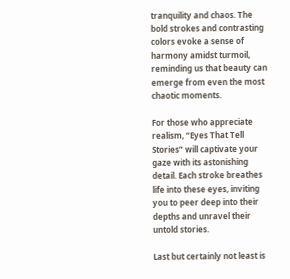tranquility and chaos. The bold strokes and contrasting colors evoke a sense of harmony amidst turmoil, reminding us that beauty can emerge from even the most chaotic moments.

For those who appreciate realism, “Eyes That Tell Stories” will captivate your gaze with its astonishing detail. Each stroke breathes life into these eyes, inviting you to peer deep into their depths and unravel their untold stories.

Last but certainly not least is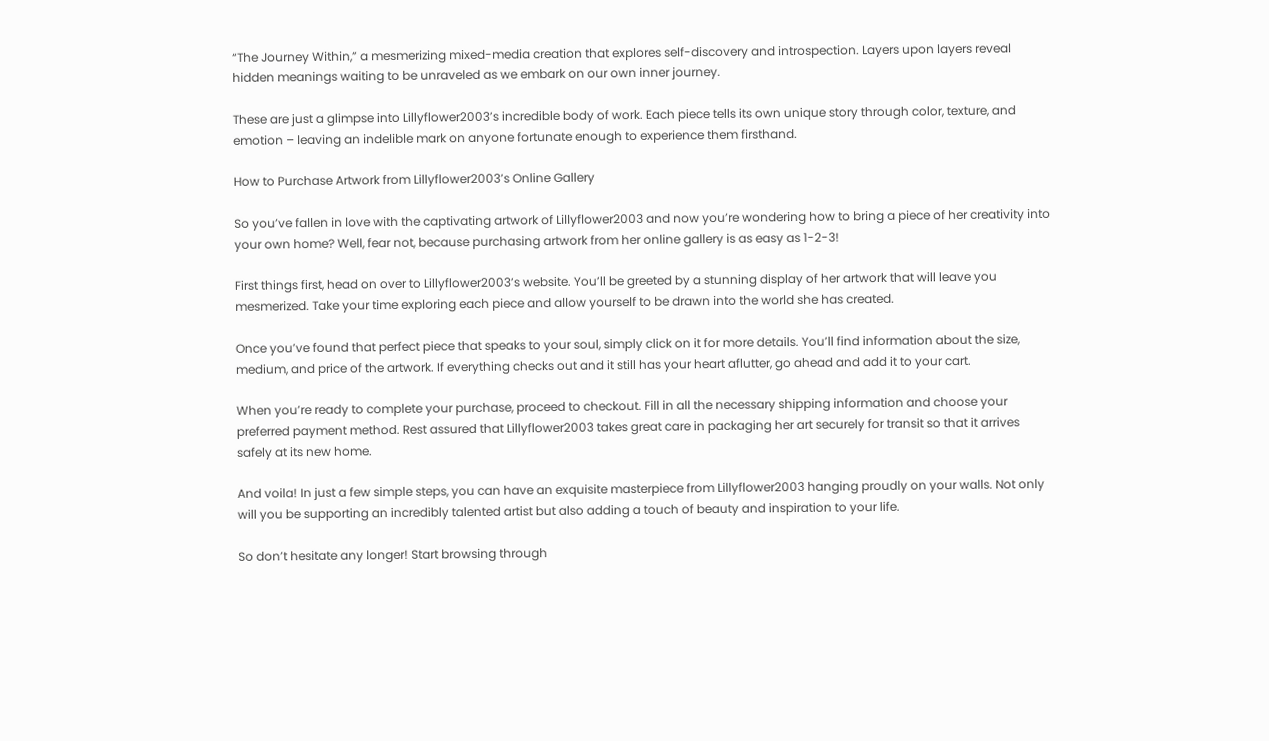“The Journey Within,” a mesmerizing mixed-media creation that explores self-discovery and introspection. Layers upon layers reveal hidden meanings waiting to be unraveled as we embark on our own inner journey.

These are just a glimpse into Lillyflower2003’s incredible body of work. Each piece tells its own unique story through color, texture, and emotion – leaving an indelible mark on anyone fortunate enough to experience them firsthand.

How to Purchase Artwork from Lillyflower2003’s Online Gallery

So you’ve fallen in love with the captivating artwork of Lillyflower2003 and now you’re wondering how to bring a piece of her creativity into your own home? Well, fear not, because purchasing artwork from her online gallery is as easy as 1-2-3!

First things first, head on over to Lillyflower2003’s website. You’ll be greeted by a stunning display of her artwork that will leave you mesmerized. Take your time exploring each piece and allow yourself to be drawn into the world she has created.

Once you’ve found that perfect piece that speaks to your soul, simply click on it for more details. You’ll find information about the size, medium, and price of the artwork. If everything checks out and it still has your heart aflutter, go ahead and add it to your cart.

When you’re ready to complete your purchase, proceed to checkout. Fill in all the necessary shipping information and choose your preferred payment method. Rest assured that Lillyflower2003 takes great care in packaging her art securely for transit so that it arrives safely at its new home.

And voila! In just a few simple steps, you can have an exquisite masterpiece from Lillyflower2003 hanging proudly on your walls. Not only will you be supporting an incredibly talented artist but also adding a touch of beauty and inspiration to your life.

So don’t hesitate any longer! Start browsing through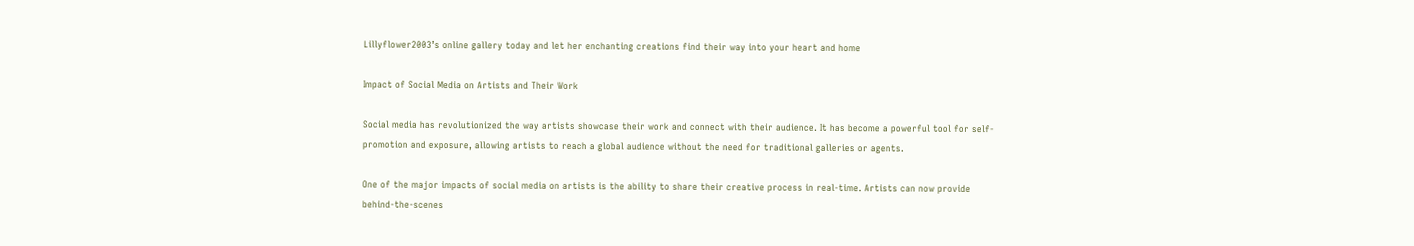Lillyflower2003’s online gallery today and let her enchanting creations find their way into your heart and home

Impact of Social Media on Artists and Their Work

Social media has revolutionized the way artists showcase their work and connect with their audience. It has become a powerful tool for self-promotion and exposure, allowing artists to reach a global audience without the need for traditional galleries or agents.

One of the major impacts of social media on artists is the ability to share their creative process in real-time. Artists can now provide behind-the-scenes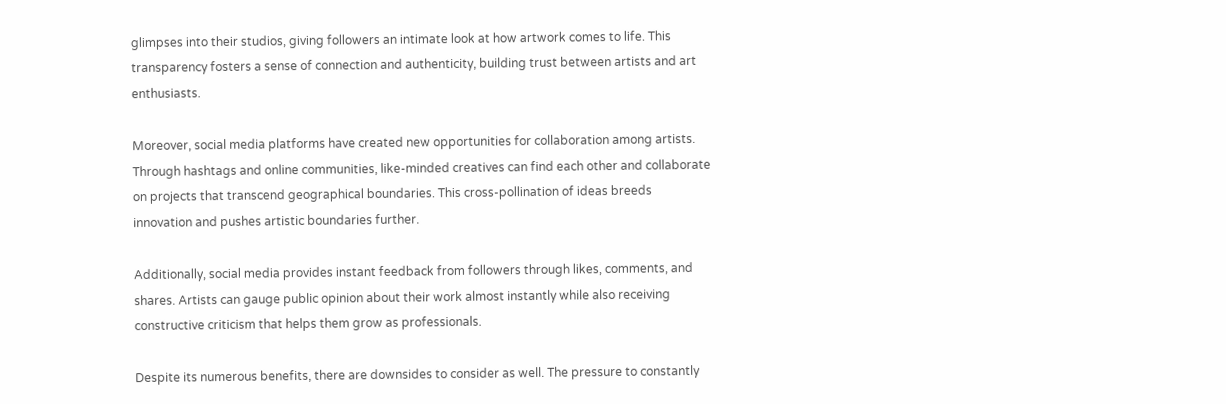glimpses into their studios, giving followers an intimate look at how artwork comes to life. This transparency fosters a sense of connection and authenticity, building trust between artists and art enthusiasts.

Moreover, social media platforms have created new opportunities for collaboration among artists. Through hashtags and online communities, like-minded creatives can find each other and collaborate on projects that transcend geographical boundaries. This cross-pollination of ideas breeds innovation and pushes artistic boundaries further.

Additionally, social media provides instant feedback from followers through likes, comments, and shares. Artists can gauge public opinion about their work almost instantly while also receiving constructive criticism that helps them grow as professionals.

Despite its numerous benefits, there are downsides to consider as well. The pressure to constantly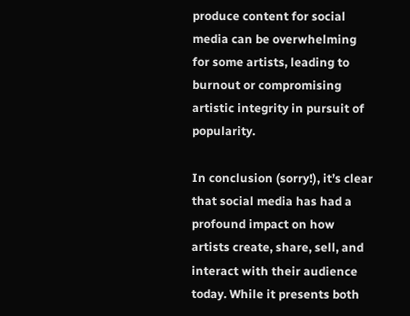produce content for social media can be overwhelming for some artists, leading to burnout or compromising artistic integrity in pursuit of popularity.

In conclusion (sorry!), it’s clear that social media has had a profound impact on how artists create, share, sell, and interact with their audience today. While it presents both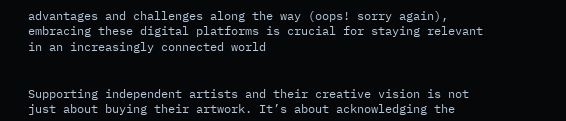advantages and challenges along the way (oops! sorry again), embracing these digital platforms is crucial for staying relevant in an increasingly connected world


Supporting independent artists and their creative vision is not just about buying their artwork. It’s about acknowledging the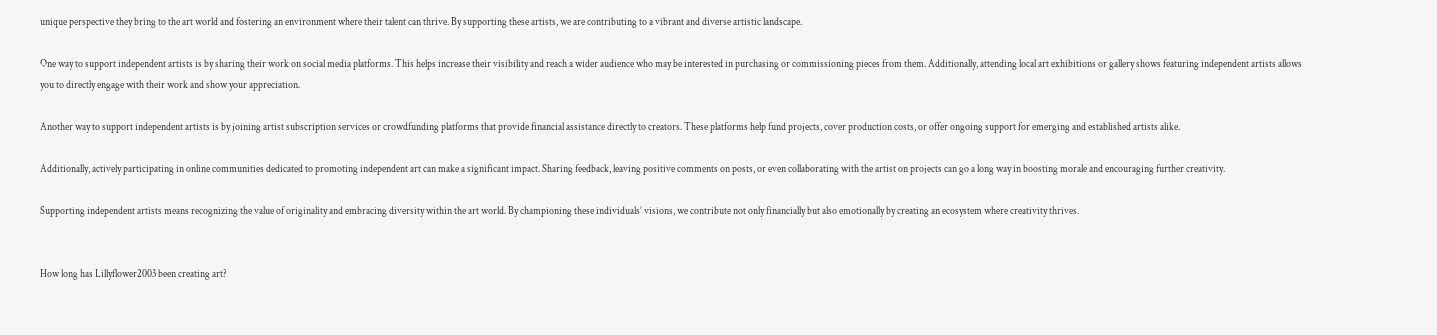unique perspective they bring to the art world and fostering an environment where their talent can thrive. By supporting these artists, we are contributing to a vibrant and diverse artistic landscape.

One way to support independent artists is by sharing their work on social media platforms. This helps increase their visibility and reach a wider audience who may be interested in purchasing or commissioning pieces from them. Additionally, attending local art exhibitions or gallery shows featuring independent artists allows you to directly engage with their work and show your appreciation.

Another way to support independent artists is by joining artist subscription services or crowdfunding platforms that provide financial assistance directly to creators. These platforms help fund projects, cover production costs, or offer ongoing support for emerging and established artists alike.

Additionally, actively participating in online communities dedicated to promoting independent art can make a significant impact. Sharing feedback, leaving positive comments on posts, or even collaborating with the artist on projects can go a long way in boosting morale and encouraging further creativity.

Supporting independent artists means recognizing the value of originality and embracing diversity within the art world. By championing these individuals’ visions, we contribute not only financially but also emotionally by creating an ecosystem where creativity thrives.


How long has Lillyflower2003 been creating art?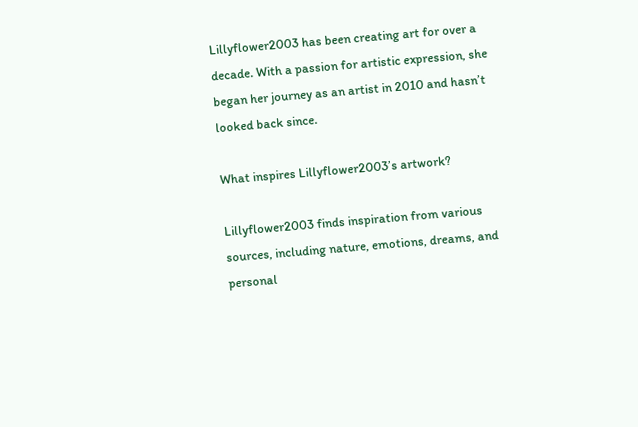Lillyflower2003 has been creating art for over a decade. With a passion for artistic expression, she began her journey as an artist in 2010 and hasn’t looked back since.

What inspires Lillyflower2003’s artwork?

Lillyflower2003 finds inspiration from various sources, including nature, emotions, dreams, and personal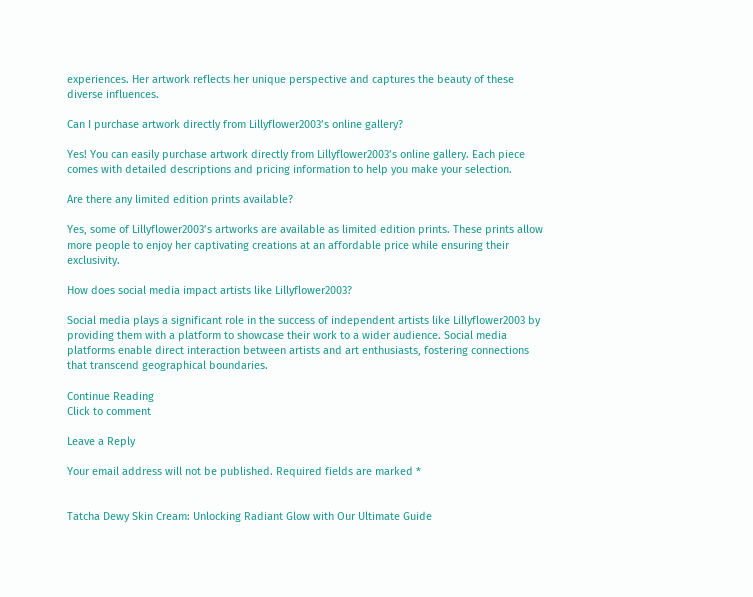experiences. Her artwork reflects her unique perspective and captures the beauty of these diverse influences.

Can I purchase artwork directly from Lillyflower2003’s online gallery?

Yes! You can easily purchase artwork directly from Lillyflower2003’s online gallery. Each piece comes with detailed descriptions and pricing information to help you make your selection.

Are there any limited edition prints available?

Yes, some of Lillyflower2003’s artworks are available as limited edition prints. These prints allow more people to enjoy her captivating creations at an affordable price while ensuring their exclusivity.

How does social media impact artists like Lillyflower2003?

Social media plays a significant role in the success of independent artists like Lillyflower2003 by providing them with a platform to showcase their work to a wider audience. Social media platforms enable direct interaction between artists and art enthusiasts, fostering connections that transcend geographical boundaries.

Continue Reading
Click to comment

Leave a Reply

Your email address will not be published. Required fields are marked *


Tatcha Dewy Skin Cream: Unlocking Radiant Glow with Our Ultimate Guide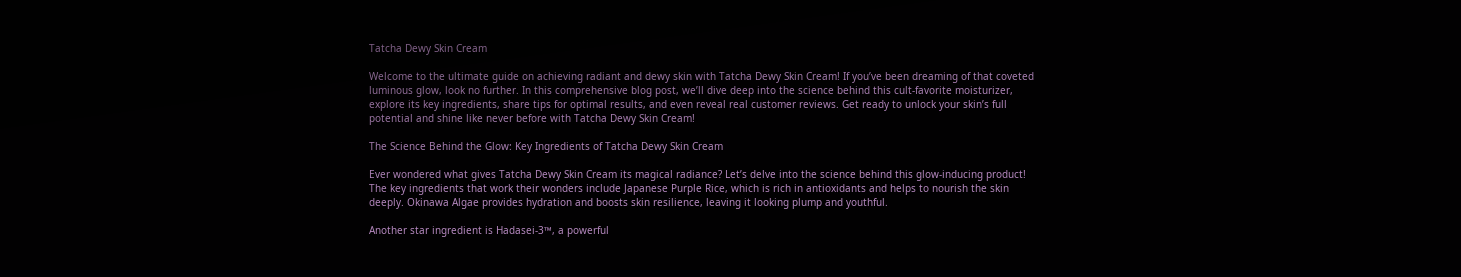Tatcha Dewy Skin Cream

Welcome to the ultimate guide on achieving radiant and dewy skin with Tatcha Dewy Skin Cream! If you’ve been dreaming of that coveted luminous glow, look no further. In this comprehensive blog post, we’ll dive deep into the science behind this cult-favorite moisturizer, explore its key ingredients, share tips for optimal results, and even reveal real customer reviews. Get ready to unlock your skin’s full potential and shine like never before with Tatcha Dewy Skin Cream!

The Science Behind the Glow: Key Ingredients of Tatcha Dewy Skin Cream

Ever wondered what gives Tatcha Dewy Skin Cream its magical radiance? Let’s delve into the science behind this glow-inducing product! The key ingredients that work their wonders include Japanese Purple Rice, which is rich in antioxidants and helps to nourish the skin deeply. Okinawa Algae provides hydration and boosts skin resilience, leaving it looking plump and youthful.

Another star ingredient is Hadasei-3™, a powerful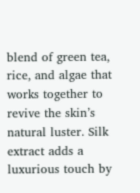blend of green tea, rice, and algae that works together to revive the skin’s natural luster. Silk extract adds a luxurious touch by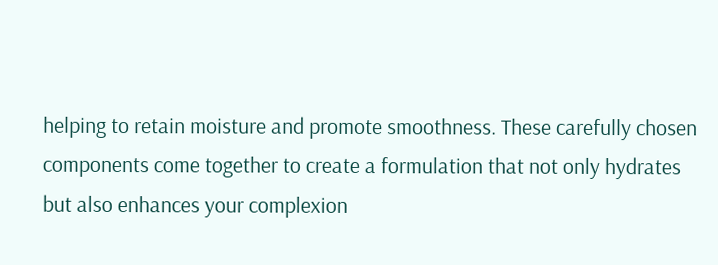helping to retain moisture and promote smoothness. These carefully chosen components come together to create a formulation that not only hydrates but also enhances your complexion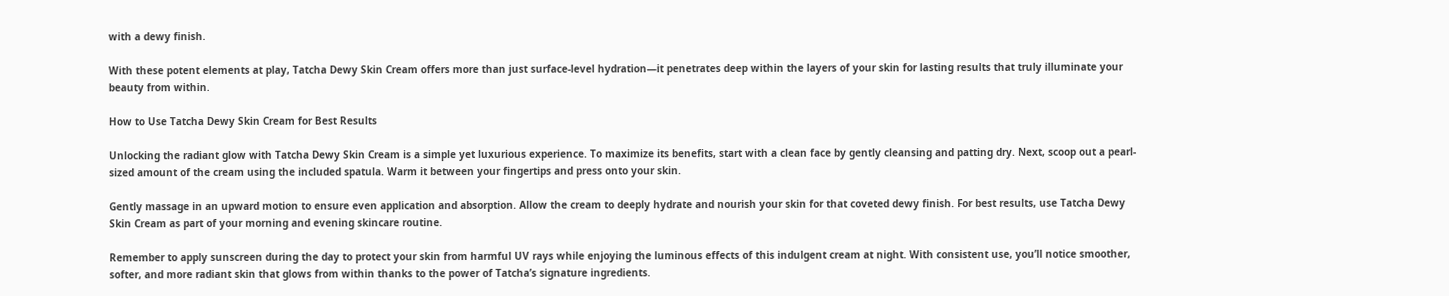with a dewy finish.

With these potent elements at play, Tatcha Dewy Skin Cream offers more than just surface-level hydration—it penetrates deep within the layers of your skin for lasting results that truly illuminate your beauty from within.

How to Use Tatcha Dewy Skin Cream for Best Results

Unlocking the radiant glow with Tatcha Dewy Skin Cream is a simple yet luxurious experience. To maximize its benefits, start with a clean face by gently cleansing and patting dry. Next, scoop out a pearl-sized amount of the cream using the included spatula. Warm it between your fingertips and press onto your skin.

Gently massage in an upward motion to ensure even application and absorption. Allow the cream to deeply hydrate and nourish your skin for that coveted dewy finish. For best results, use Tatcha Dewy Skin Cream as part of your morning and evening skincare routine.

Remember to apply sunscreen during the day to protect your skin from harmful UV rays while enjoying the luminous effects of this indulgent cream at night. With consistent use, you’ll notice smoother, softer, and more radiant skin that glows from within thanks to the power of Tatcha’s signature ingredients.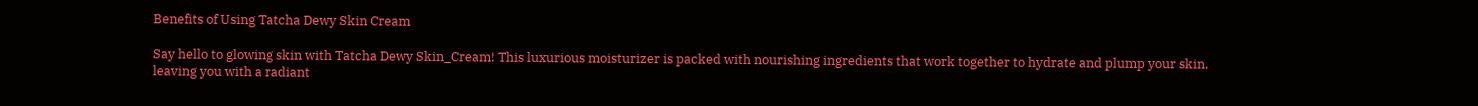Benefits of Using Tatcha Dewy Skin Cream

Say hello to glowing skin with Tatcha Dewy Skin_Cream! This luxurious moisturizer is packed with nourishing ingredients that work together to hydrate and plump your skin, leaving you with a radiant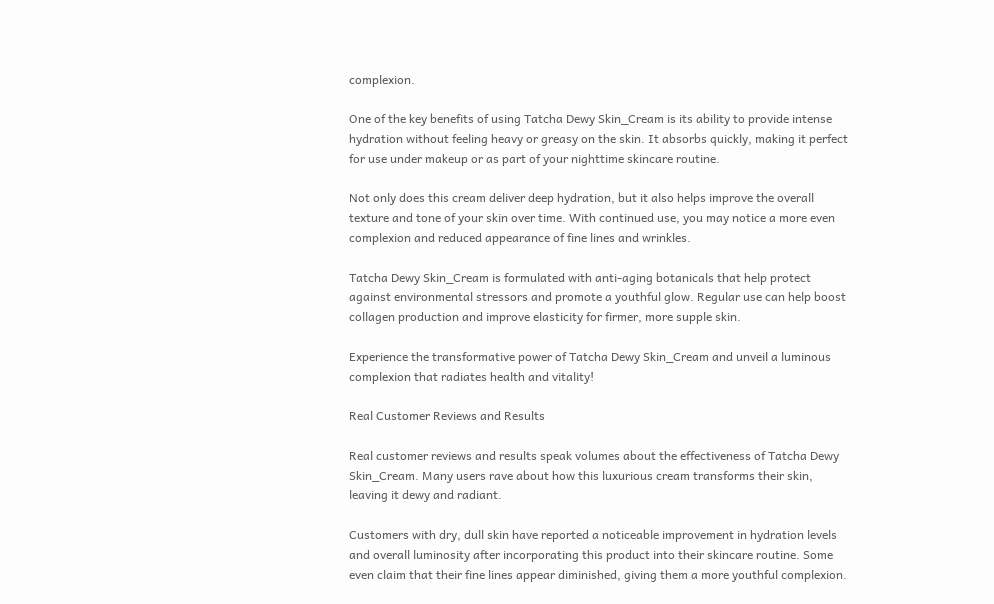complexion.

One of the key benefits of using Tatcha Dewy Skin_Cream is its ability to provide intense hydration without feeling heavy or greasy on the skin. It absorbs quickly, making it perfect for use under makeup or as part of your nighttime skincare routine.

Not only does this cream deliver deep hydration, but it also helps improve the overall texture and tone of your skin over time. With continued use, you may notice a more even complexion and reduced appearance of fine lines and wrinkles.

Tatcha Dewy Skin_Cream is formulated with anti-aging botanicals that help protect against environmental stressors and promote a youthful glow. Regular use can help boost collagen production and improve elasticity for firmer, more supple skin.

Experience the transformative power of Tatcha Dewy Skin_Cream and unveil a luminous complexion that radiates health and vitality!

Real Customer Reviews and Results

Real customer reviews and results speak volumes about the effectiveness of Tatcha Dewy Skin_Cream. Many users rave about how this luxurious cream transforms their skin, leaving it dewy and radiant.

Customers with dry, dull skin have reported a noticeable improvement in hydration levels and overall luminosity after incorporating this product into their skincare routine. Some even claim that their fine lines appear diminished, giving them a more youthful complexion.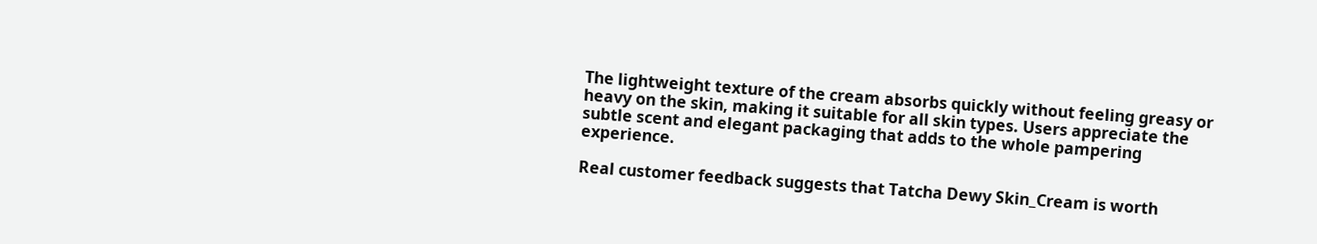The lightweight texture of the cream absorbs quickly without feeling greasy or heavy on the skin, making it suitable for all skin types. Users appreciate the subtle scent and elegant packaging that adds to the whole pampering experience.

Real customer feedback suggests that Tatcha Dewy Skin_Cream is worth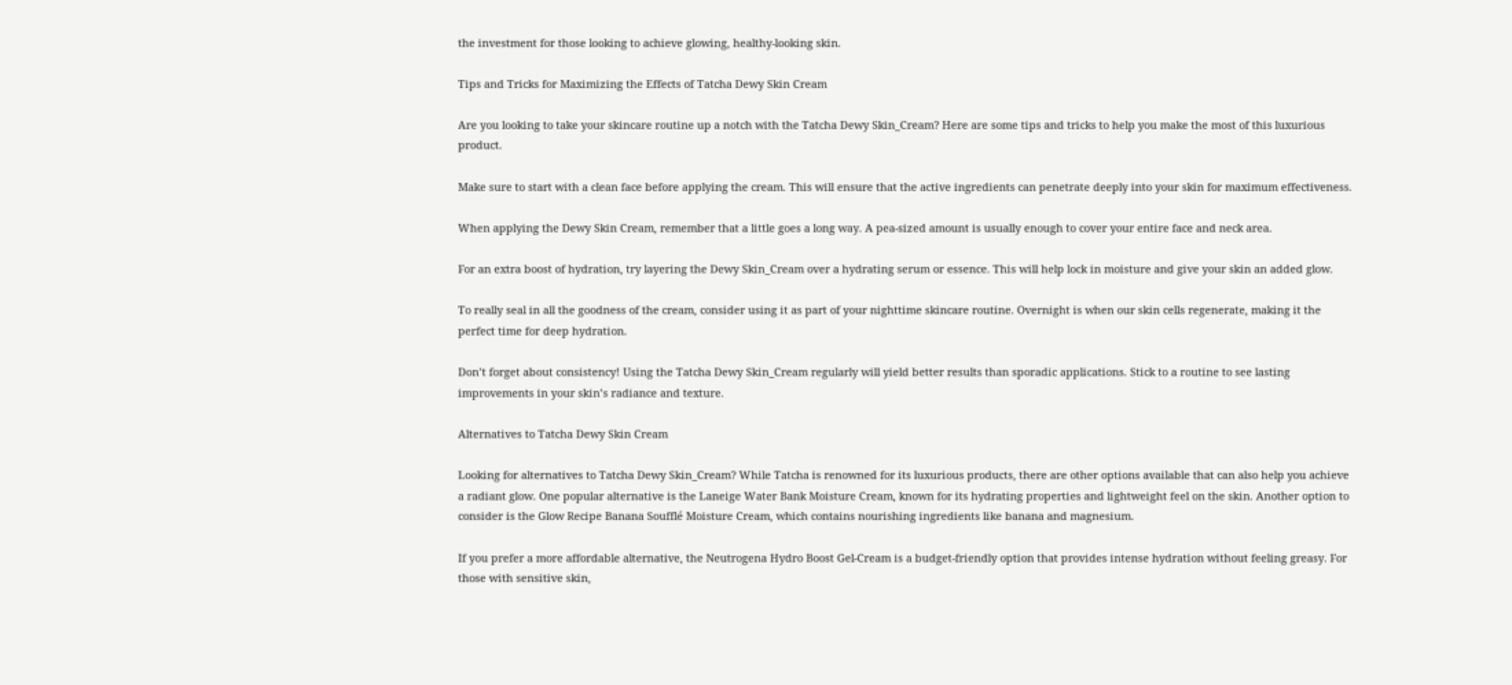the investment for those looking to achieve glowing, healthy-looking skin.

Tips and Tricks for Maximizing the Effects of Tatcha Dewy Skin Cream

Are you looking to take your skincare routine up a notch with the Tatcha Dewy Skin_Cream? Here are some tips and tricks to help you make the most of this luxurious product.

Make sure to start with a clean face before applying the cream. This will ensure that the active ingredients can penetrate deeply into your skin for maximum effectiveness.

When applying the Dewy Skin Cream, remember that a little goes a long way. A pea-sized amount is usually enough to cover your entire face and neck area.

For an extra boost of hydration, try layering the Dewy Skin_Cream over a hydrating serum or essence. This will help lock in moisture and give your skin an added glow.

To really seal in all the goodness of the cream, consider using it as part of your nighttime skincare routine. Overnight is when our skin cells regenerate, making it the perfect time for deep hydration.

Don’t forget about consistency! Using the Tatcha Dewy Skin_Cream regularly will yield better results than sporadic applications. Stick to a routine to see lasting improvements in your skin’s radiance and texture.

Alternatives to Tatcha Dewy Skin Cream

Looking for alternatives to Tatcha Dewy Skin_Cream? While Tatcha is renowned for its luxurious products, there are other options available that can also help you achieve a radiant glow. One popular alternative is the Laneige Water Bank Moisture Cream, known for its hydrating properties and lightweight feel on the skin. Another option to consider is the Glow Recipe Banana Soufflé Moisture Cream, which contains nourishing ingredients like banana and magnesium.

If you prefer a more affordable alternative, the Neutrogena Hydro Boost Gel-Cream is a budget-friendly option that provides intense hydration without feeling greasy. For those with sensitive skin,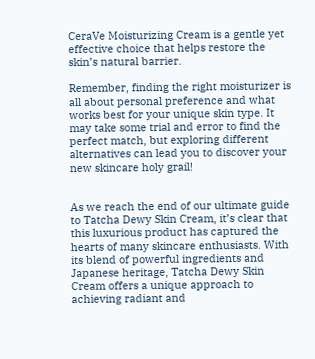CeraVe Moisturizing Cream is a gentle yet effective choice that helps restore the skin’s natural barrier.

Remember, finding the right moisturizer is all about personal preference and what works best for your unique skin type. It may take some trial and error to find the perfect match, but exploring different alternatives can lead you to discover your new skincare holy grail!


As we reach the end of our ultimate guide to Tatcha Dewy Skin Cream, it’s clear that this luxurious product has captured the hearts of many skincare enthusiasts. With its blend of powerful ingredients and Japanese heritage, Tatcha Dewy Skin Cream offers a unique approach to achieving radiant and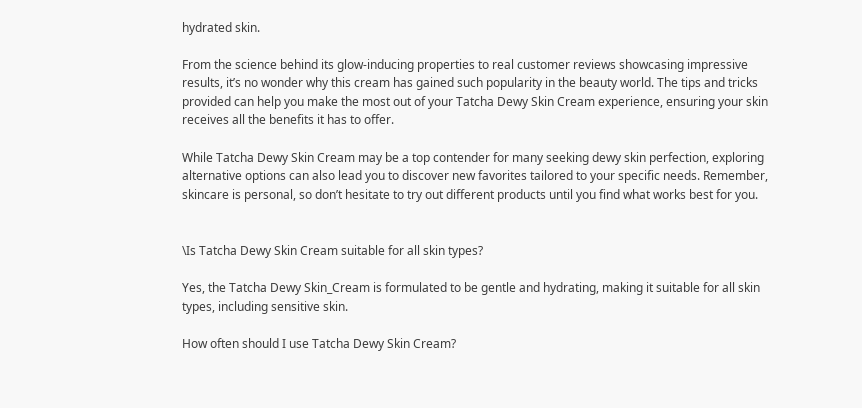hydrated skin.

From the science behind its glow-inducing properties to real customer reviews showcasing impressive results, it’s no wonder why this cream has gained such popularity in the beauty world. The tips and tricks provided can help you make the most out of your Tatcha Dewy Skin Cream experience, ensuring your skin receives all the benefits it has to offer.

While Tatcha Dewy Skin Cream may be a top contender for many seeking dewy skin perfection, exploring alternative options can also lead you to discover new favorites tailored to your specific needs. Remember, skincare is personal, so don’t hesitate to try out different products until you find what works best for you.


\Is Tatcha Dewy Skin Cream suitable for all skin types?

Yes, the Tatcha Dewy Skin_Cream is formulated to be gentle and hydrating, making it suitable for all skin types, including sensitive skin.

How often should I use Tatcha Dewy Skin Cream?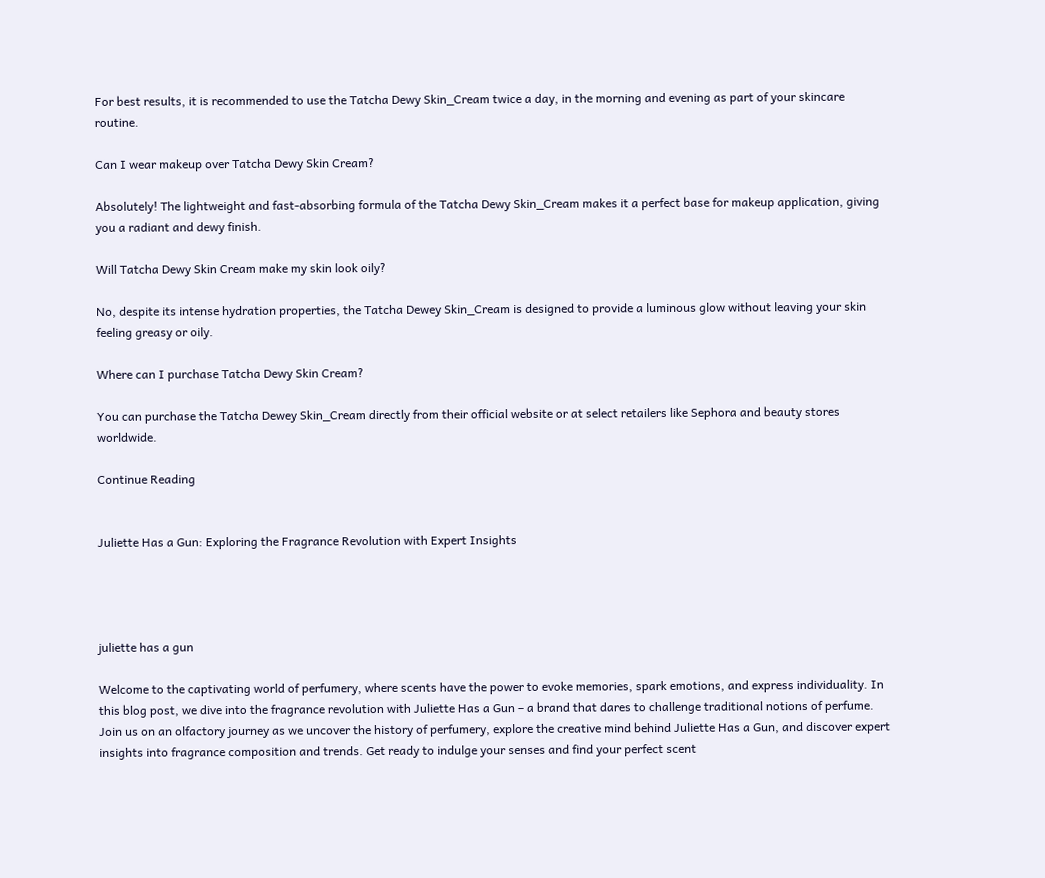For best results, it is recommended to use the Tatcha Dewy Skin_Cream twice a day, in the morning and evening as part of your skincare routine.

Can I wear makeup over Tatcha Dewy Skin Cream?

Absolutely! The lightweight and fast-absorbing formula of the Tatcha Dewy Skin_Cream makes it a perfect base for makeup application, giving you a radiant and dewy finish.

Will Tatcha Dewy Skin Cream make my skin look oily?

No, despite its intense hydration properties, the Tatcha Dewey Skin_Cream is designed to provide a luminous glow without leaving your skin feeling greasy or oily.

Where can I purchase Tatcha Dewy Skin Cream?

You can purchase the Tatcha Dewey Skin_Cream directly from their official website or at select retailers like Sephora and beauty stores worldwide.

Continue Reading


Juliette Has a Gun: Exploring the Fragrance Revolution with Expert Insights




juliette has a gun

Welcome to the captivating world of perfumery, where scents have the power to evoke memories, spark emotions, and express individuality. In this blog post, we dive into the fragrance revolution with Juliette Has a Gun – a brand that dares to challenge traditional notions of perfume. Join us on an olfactory journey as we uncover the history of perfumery, explore the creative mind behind Juliette Has a Gun, and discover expert insights into fragrance composition and trends. Get ready to indulge your senses and find your perfect scent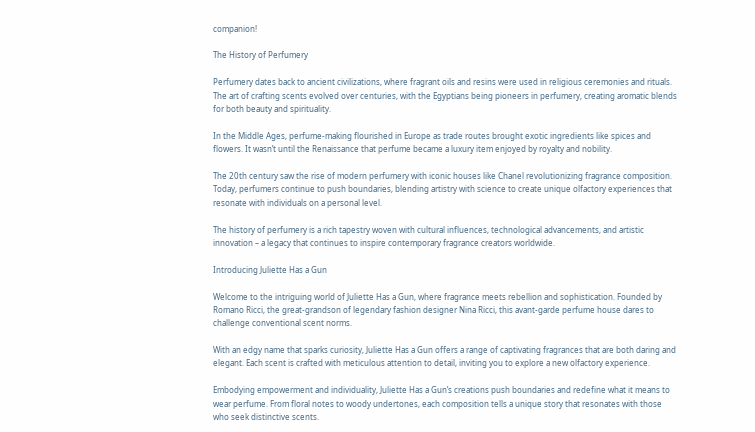companion!

The History of Perfumery

Perfumery dates back to ancient civilizations, where fragrant oils and resins were used in religious ceremonies and rituals. The art of crafting scents evolved over centuries, with the Egyptians being pioneers in perfumery, creating aromatic blends for both beauty and spirituality.

In the Middle Ages, perfume-making flourished in Europe as trade routes brought exotic ingredients like spices and flowers. It wasn’t until the Renaissance that perfume became a luxury item enjoyed by royalty and nobility.

The 20th century saw the rise of modern perfumery with iconic houses like Chanel revolutionizing fragrance composition. Today, perfumers continue to push boundaries, blending artistry with science to create unique olfactory experiences that resonate with individuals on a personal level.

The history of perfumery is a rich tapestry woven with cultural influences, technological advancements, and artistic innovation – a legacy that continues to inspire contemporary fragrance creators worldwide.

Introducing Juliette Has a Gun

Welcome to the intriguing world of Juliette Has a Gun, where fragrance meets rebellion and sophistication. Founded by Romano Ricci, the great-grandson of legendary fashion designer Nina Ricci, this avant-garde perfume house dares to challenge conventional scent norms.

With an edgy name that sparks curiosity, Juliette Has a Gun offers a range of captivating fragrances that are both daring and elegant. Each scent is crafted with meticulous attention to detail, inviting you to explore a new olfactory experience.

Embodying empowerment and individuality, Juliette Has a Gun’s creations push boundaries and redefine what it means to wear perfume. From floral notes to woody undertones, each composition tells a unique story that resonates with those who seek distinctive scents.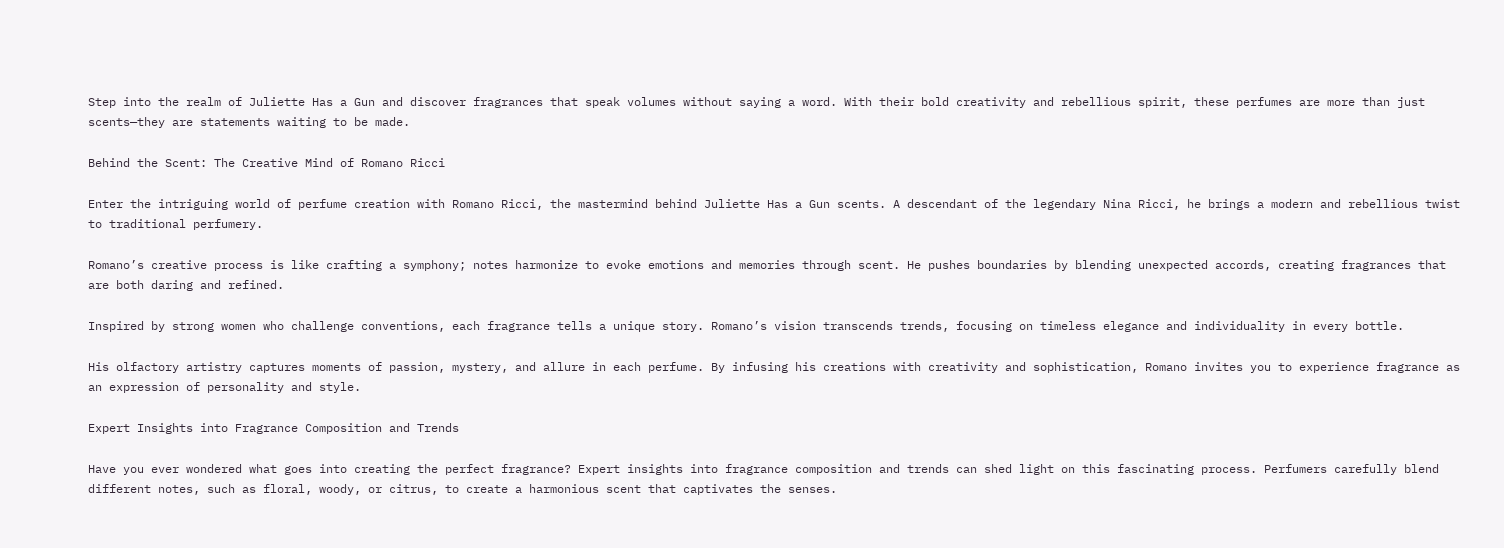Step into the realm of Juliette Has a Gun and discover fragrances that speak volumes without saying a word. With their bold creativity and rebellious spirit, these perfumes are more than just scents—they are statements waiting to be made.

Behind the Scent: The Creative Mind of Romano Ricci

Enter the intriguing world of perfume creation with Romano Ricci, the mastermind behind Juliette Has a Gun scents. A descendant of the legendary Nina Ricci, he brings a modern and rebellious twist to traditional perfumery.

Romano’s creative process is like crafting a symphony; notes harmonize to evoke emotions and memories through scent. He pushes boundaries by blending unexpected accords, creating fragrances that are both daring and refined.

Inspired by strong women who challenge conventions, each fragrance tells a unique story. Romano’s vision transcends trends, focusing on timeless elegance and individuality in every bottle.

His olfactory artistry captures moments of passion, mystery, and allure in each perfume. By infusing his creations with creativity and sophistication, Romano invites you to experience fragrance as an expression of personality and style.

Expert Insights into Fragrance Composition and Trends

Have you ever wondered what goes into creating the perfect fragrance? Expert insights into fragrance composition and trends can shed light on this fascinating process. Perfumers carefully blend different notes, such as floral, woody, or citrus, to create a harmonious scent that captivates the senses.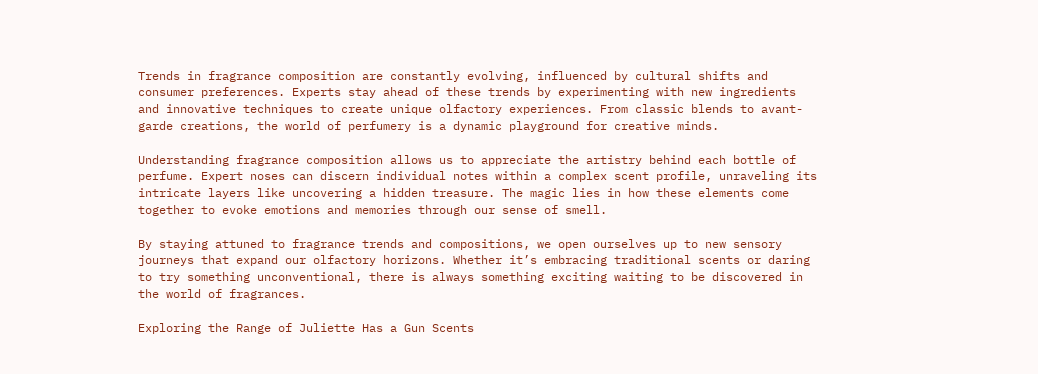Trends in fragrance composition are constantly evolving, influenced by cultural shifts and consumer preferences. Experts stay ahead of these trends by experimenting with new ingredients and innovative techniques to create unique olfactory experiences. From classic blends to avant-garde creations, the world of perfumery is a dynamic playground for creative minds.

Understanding fragrance composition allows us to appreciate the artistry behind each bottle of perfume. Expert noses can discern individual notes within a complex scent profile, unraveling its intricate layers like uncovering a hidden treasure. The magic lies in how these elements come together to evoke emotions and memories through our sense of smell.

By staying attuned to fragrance trends and compositions, we open ourselves up to new sensory journeys that expand our olfactory horizons. Whether it’s embracing traditional scents or daring to try something unconventional, there is always something exciting waiting to be discovered in the world of fragrances.

Exploring the Range of Juliette Has a Gun Scents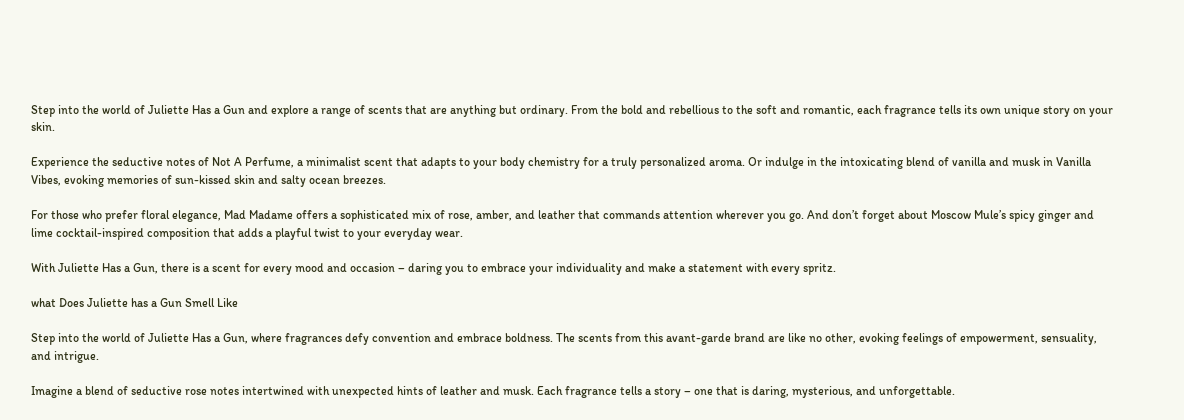Step into the world of Juliette Has a Gun and explore a range of scents that are anything but ordinary. From the bold and rebellious to the soft and romantic, each fragrance tells its own unique story on your skin.

Experience the seductive notes of Not A Perfume, a minimalist scent that adapts to your body chemistry for a truly personalized aroma. Or indulge in the intoxicating blend of vanilla and musk in Vanilla Vibes, evoking memories of sun-kissed skin and salty ocean breezes.

For those who prefer floral elegance, Mad Madame offers a sophisticated mix of rose, amber, and leather that commands attention wherever you go. And don’t forget about Moscow Mule’s spicy ginger and lime cocktail-inspired composition that adds a playful twist to your everyday wear.

With Juliette Has a Gun, there is a scent for every mood and occasion – daring you to embrace your individuality and make a statement with every spritz.

what Does Juliette has a Gun Smell Like

Step into the world of Juliette Has a Gun, where fragrances defy convention and embrace boldness. The scents from this avant-garde brand are like no other, evoking feelings of empowerment, sensuality, and intrigue.

Imagine a blend of seductive rose notes intertwined with unexpected hints of leather and musk. Each fragrance tells a story – one that is daring, mysterious, and unforgettable.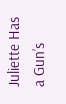Juliette Has a Gun’s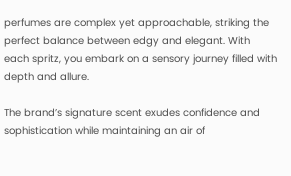perfumes are complex yet approachable, striking the perfect balance between edgy and elegant. With each spritz, you embark on a sensory journey filled with depth and allure.

The brand’s signature scent exudes confidence and sophistication while maintaining an air of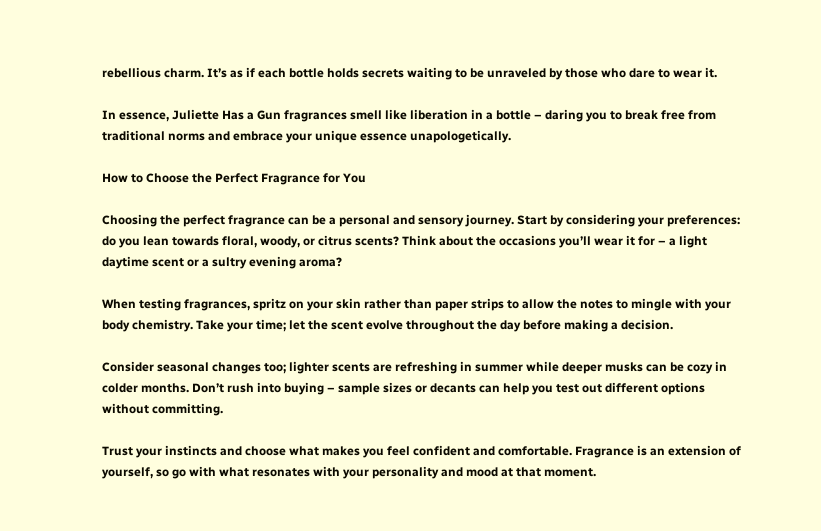rebellious charm. It’s as if each bottle holds secrets waiting to be unraveled by those who dare to wear it.

In essence, Juliette Has a Gun fragrances smell like liberation in a bottle – daring you to break free from traditional norms and embrace your unique essence unapologetically.

How to Choose the Perfect Fragrance for You

Choosing the perfect fragrance can be a personal and sensory journey. Start by considering your preferences: do you lean towards floral, woody, or citrus scents? Think about the occasions you’ll wear it for – a light daytime scent or a sultry evening aroma?

When testing fragrances, spritz on your skin rather than paper strips to allow the notes to mingle with your body chemistry. Take your time; let the scent evolve throughout the day before making a decision.

Consider seasonal changes too; lighter scents are refreshing in summer while deeper musks can be cozy in colder months. Don’t rush into buying – sample sizes or decants can help you test out different options without committing.

Trust your instincts and choose what makes you feel confident and comfortable. Fragrance is an extension of yourself, so go with what resonates with your personality and mood at that moment.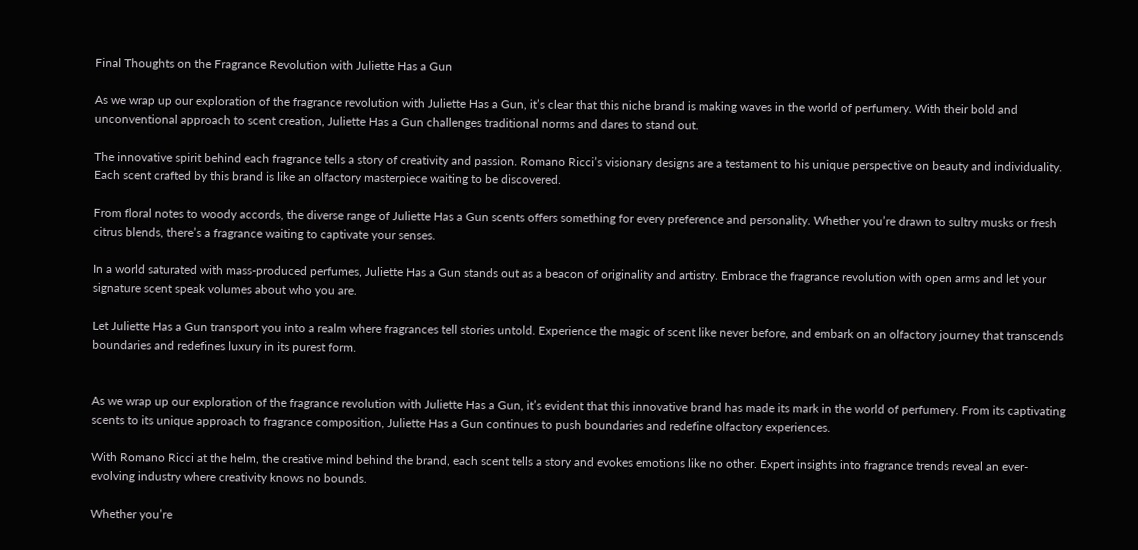Final Thoughts on the Fragrance Revolution with Juliette Has a Gun

As we wrap up our exploration of the fragrance revolution with Juliette Has a Gun, it’s clear that this niche brand is making waves in the world of perfumery. With their bold and unconventional approach to scent creation, Juliette Has a Gun challenges traditional norms and dares to stand out.

The innovative spirit behind each fragrance tells a story of creativity and passion. Romano Ricci’s visionary designs are a testament to his unique perspective on beauty and individuality. Each scent crafted by this brand is like an olfactory masterpiece waiting to be discovered.

From floral notes to woody accords, the diverse range of Juliette Has a Gun scents offers something for every preference and personality. Whether you’re drawn to sultry musks or fresh citrus blends, there’s a fragrance waiting to captivate your senses.

In a world saturated with mass-produced perfumes, Juliette Has a Gun stands out as a beacon of originality and artistry. Embrace the fragrance revolution with open arms and let your signature scent speak volumes about who you are.

Let Juliette Has a Gun transport you into a realm where fragrances tell stories untold. Experience the magic of scent like never before, and embark on an olfactory journey that transcends boundaries and redefines luxury in its purest form.


As we wrap up our exploration of the fragrance revolution with Juliette Has a Gun, it’s evident that this innovative brand has made its mark in the world of perfumery. From its captivating scents to its unique approach to fragrance composition, Juliette Has a Gun continues to push boundaries and redefine olfactory experiences.

With Romano Ricci at the helm, the creative mind behind the brand, each scent tells a story and evokes emotions like no other. Expert insights into fragrance trends reveal an ever-evolving industry where creativity knows no bounds.

Whether you’re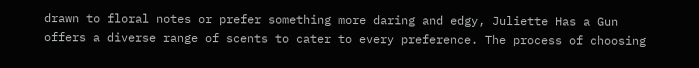drawn to floral notes or prefer something more daring and edgy, Juliette Has a Gun offers a diverse range of scents to cater to every preference. The process of choosing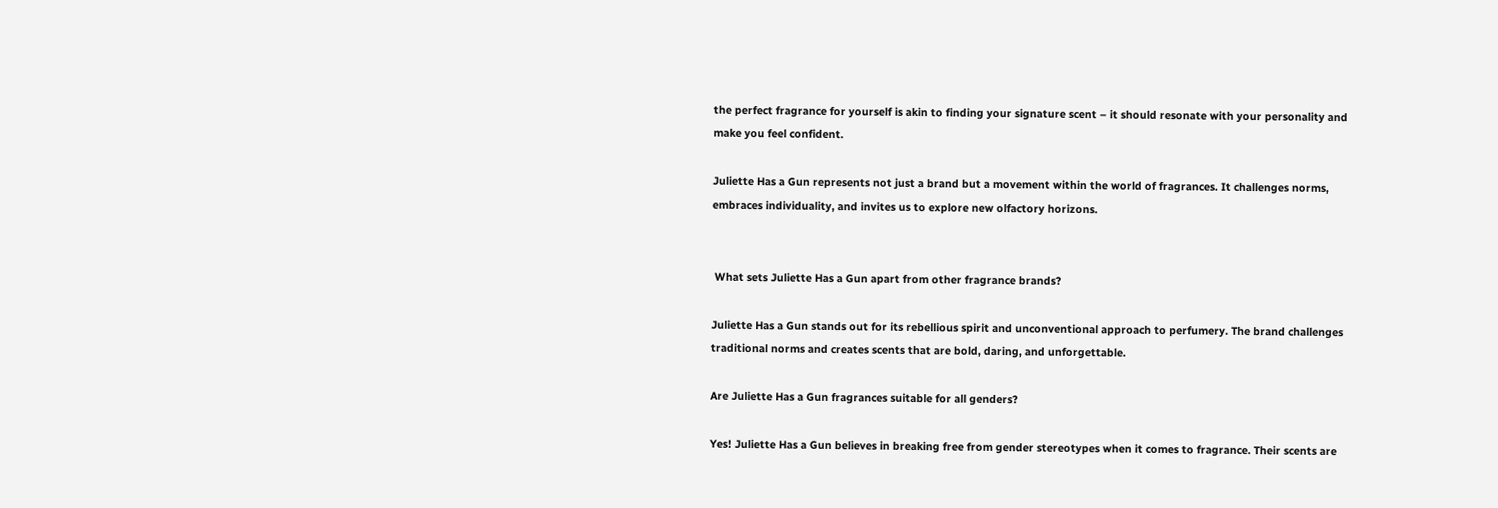the perfect fragrance for yourself is akin to finding your signature scent – it should resonate with your personality and make you feel confident.

Juliette Has a Gun represents not just a brand but a movement within the world of fragrances. It challenges norms, embraces individuality, and invites us to explore new olfactory horizons.


 What sets Juliette Has a Gun apart from other fragrance brands?

Juliette Has a Gun stands out for its rebellious spirit and unconventional approach to perfumery. The brand challenges traditional norms and creates scents that are bold, daring, and unforgettable.

Are Juliette Has a Gun fragrances suitable for all genders?

Yes! Juliette Has a Gun believes in breaking free from gender stereotypes when it comes to fragrance. Their scents are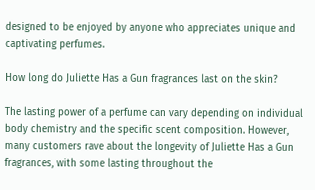designed to be enjoyed by anyone who appreciates unique and captivating perfumes.

How long do Juliette Has a Gun fragrances last on the skin?

The lasting power of a perfume can vary depending on individual body chemistry and the specific scent composition. However, many customers rave about the longevity of Juliette Has a Gun fragrances, with some lasting throughout the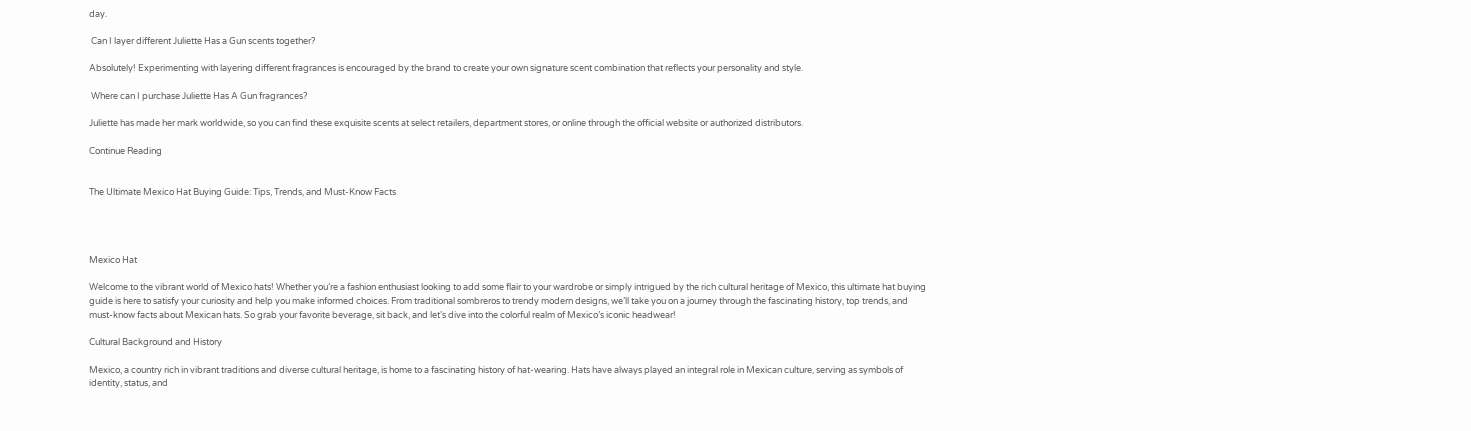day.

 Can I layer different Juliette Has a Gun scents together?

Absolutely! Experimenting with layering different fragrances is encouraged by the brand to create your own signature scent combination that reflects your personality and style.

 Where can I purchase Juliette Has A Gun fragrances?

Juliette has made her mark worldwide, so you can find these exquisite scents at select retailers, department stores, or online through the official website or authorized distributors.

Continue Reading


The Ultimate Mexico Hat Buying Guide: Tips, Trends, and Must-Know Facts




Mexico Hat

Welcome to the vibrant world of Mexico hats! Whether you’re a fashion enthusiast looking to add some flair to your wardrobe or simply intrigued by the rich cultural heritage of Mexico, this ultimate hat buying guide is here to satisfy your curiosity and help you make informed choices. From traditional sombreros to trendy modern designs, we’ll take you on a journey through the fascinating history, top trends, and must-know facts about Mexican hats. So grab your favorite beverage, sit back, and let’s dive into the colorful realm of Mexico’s iconic headwear!

Cultural Background and History

Mexico, a country rich in vibrant traditions and diverse cultural heritage, is home to a fascinating history of hat-wearing. Hats have always played an integral role in Mexican culture, serving as symbols of identity, status, and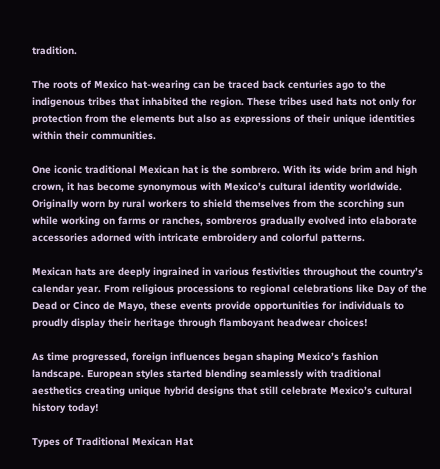tradition.

The roots of Mexico hat-wearing can be traced back centuries ago to the indigenous tribes that inhabited the region. These tribes used hats not only for protection from the elements but also as expressions of their unique identities within their communities.

One iconic traditional Mexican hat is the sombrero. With its wide brim and high crown, it has become synonymous with Mexico’s cultural identity worldwide. Originally worn by rural workers to shield themselves from the scorching sun while working on farms or ranches, sombreros gradually evolved into elaborate accessories adorned with intricate embroidery and colorful patterns.

Mexican hats are deeply ingrained in various festivities throughout the country’s calendar year. From religious processions to regional celebrations like Day of the Dead or Cinco de Mayo, these events provide opportunities for individuals to proudly display their heritage through flamboyant headwear choices!

As time progressed, foreign influences began shaping Mexico’s fashion landscape. European styles started blending seamlessly with traditional aesthetics creating unique hybrid designs that still celebrate Mexico’s cultural history today!

Types of Traditional Mexican Hat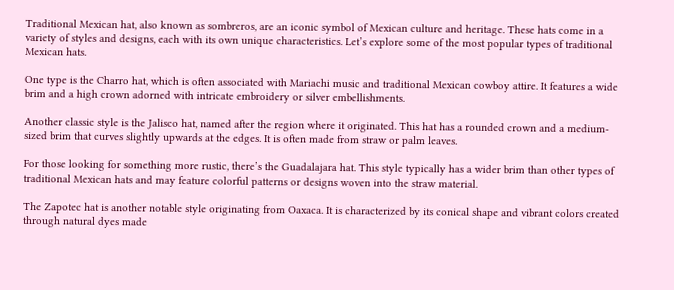Traditional Mexican hat, also known as sombreros, are an iconic symbol of Mexican culture and heritage. These hats come in a variety of styles and designs, each with its own unique characteristics. Let’s explore some of the most popular types of traditional Mexican hats.

One type is the Charro hat, which is often associated with Mariachi music and traditional Mexican cowboy attire. It features a wide brim and a high crown adorned with intricate embroidery or silver embellishments.

Another classic style is the Jalisco hat, named after the region where it originated. This hat has a rounded crown and a medium-sized brim that curves slightly upwards at the edges. It is often made from straw or palm leaves.

For those looking for something more rustic, there’s the Guadalajara hat. This style typically has a wider brim than other types of traditional Mexican hats and may feature colorful patterns or designs woven into the straw material.

The Zapotec hat is another notable style originating from Oaxaca. It is characterized by its conical shape and vibrant colors created through natural dyes made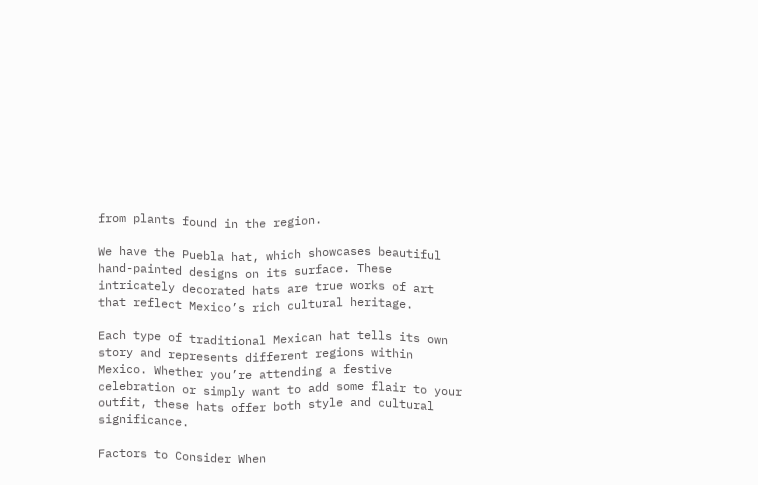from plants found in the region.

We have the Puebla hat, which showcases beautiful hand-painted designs on its surface. These intricately decorated hats are true works of art that reflect Mexico’s rich cultural heritage.

Each type of traditional Mexican hat tells its own story and represents different regions within Mexico. Whether you’re attending a festive celebration or simply want to add some flair to your outfit, these hats offer both style and cultural significance.

Factors to Consider When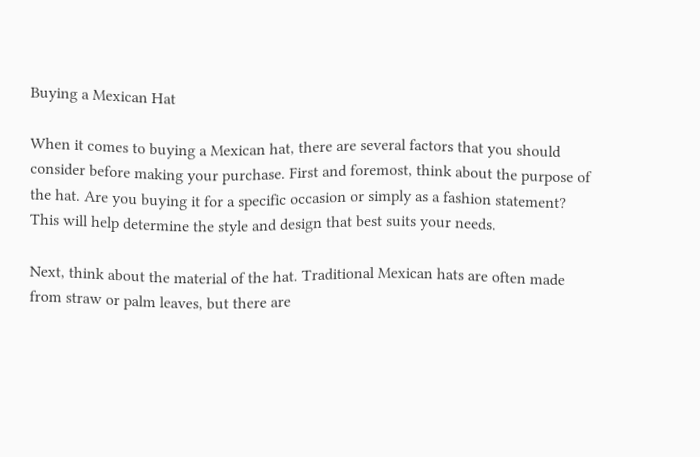Buying a Mexican Hat

When it comes to buying a Mexican hat, there are several factors that you should consider before making your purchase. First and foremost, think about the purpose of the hat. Are you buying it for a specific occasion or simply as a fashion statement? This will help determine the style and design that best suits your needs.

Next, think about the material of the hat. Traditional Mexican hats are often made from straw or palm leaves, but there are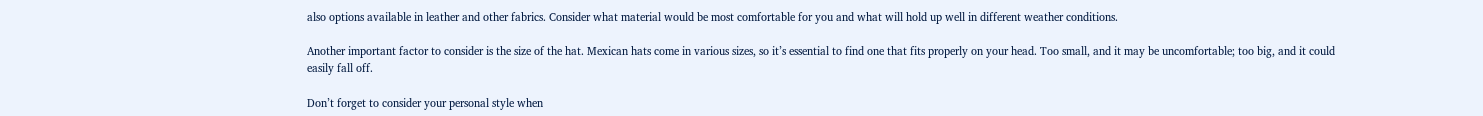also options available in leather and other fabrics. Consider what material would be most comfortable for you and what will hold up well in different weather conditions.

Another important factor to consider is the size of the hat. Mexican hats come in various sizes, so it’s essential to find one that fits properly on your head. Too small, and it may be uncomfortable; too big, and it could easily fall off.

Don’t forget to consider your personal style when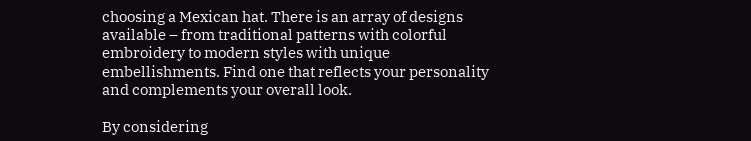choosing a Mexican hat. There is an array of designs available – from traditional patterns with colorful embroidery to modern styles with unique embellishments. Find one that reflects your personality and complements your overall look.

By considering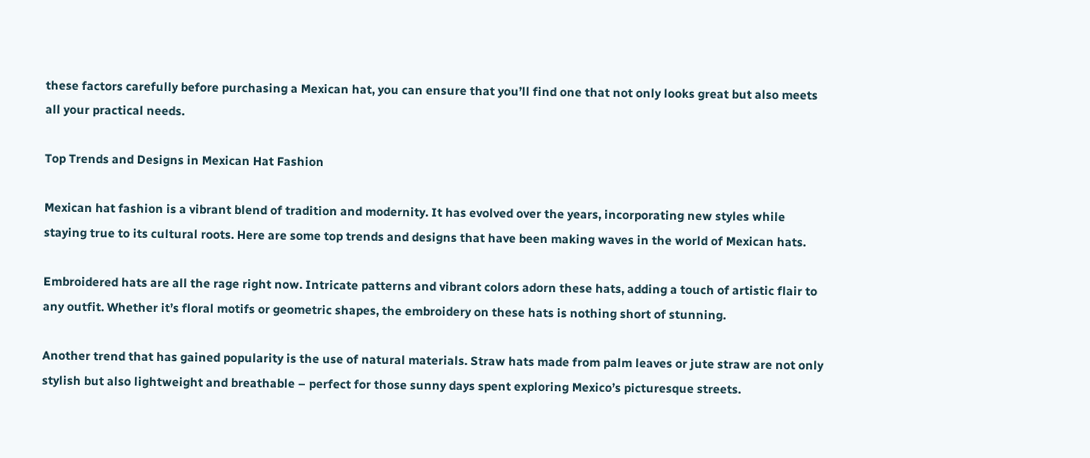these factors carefully before purchasing a Mexican hat, you can ensure that you’ll find one that not only looks great but also meets all your practical needs.

Top Trends and Designs in Mexican Hat Fashion

Mexican hat fashion is a vibrant blend of tradition and modernity. It has evolved over the years, incorporating new styles while staying true to its cultural roots. Here are some top trends and designs that have been making waves in the world of Mexican hats.

Embroidered hats are all the rage right now. Intricate patterns and vibrant colors adorn these hats, adding a touch of artistic flair to any outfit. Whether it’s floral motifs or geometric shapes, the embroidery on these hats is nothing short of stunning.

Another trend that has gained popularity is the use of natural materials. Straw hats made from palm leaves or jute straw are not only stylish but also lightweight and breathable – perfect for those sunny days spent exploring Mexico’s picturesque streets.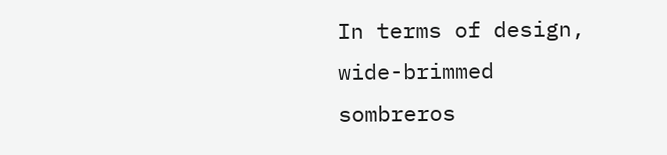In terms of design, wide-brimmed sombreros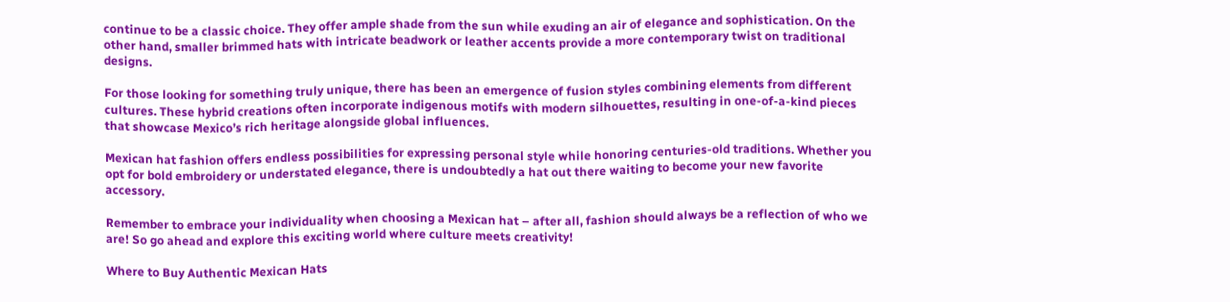continue to be a classic choice. They offer ample shade from the sun while exuding an air of elegance and sophistication. On the other hand, smaller brimmed hats with intricate beadwork or leather accents provide a more contemporary twist on traditional designs.

For those looking for something truly unique, there has been an emergence of fusion styles combining elements from different cultures. These hybrid creations often incorporate indigenous motifs with modern silhouettes, resulting in one-of-a-kind pieces that showcase Mexico’s rich heritage alongside global influences.

Mexican hat fashion offers endless possibilities for expressing personal style while honoring centuries-old traditions. Whether you opt for bold embroidery or understated elegance, there is undoubtedly a hat out there waiting to become your new favorite accessory.

Remember to embrace your individuality when choosing a Mexican hat – after all, fashion should always be a reflection of who we are! So go ahead and explore this exciting world where culture meets creativity!

Where to Buy Authentic Mexican Hats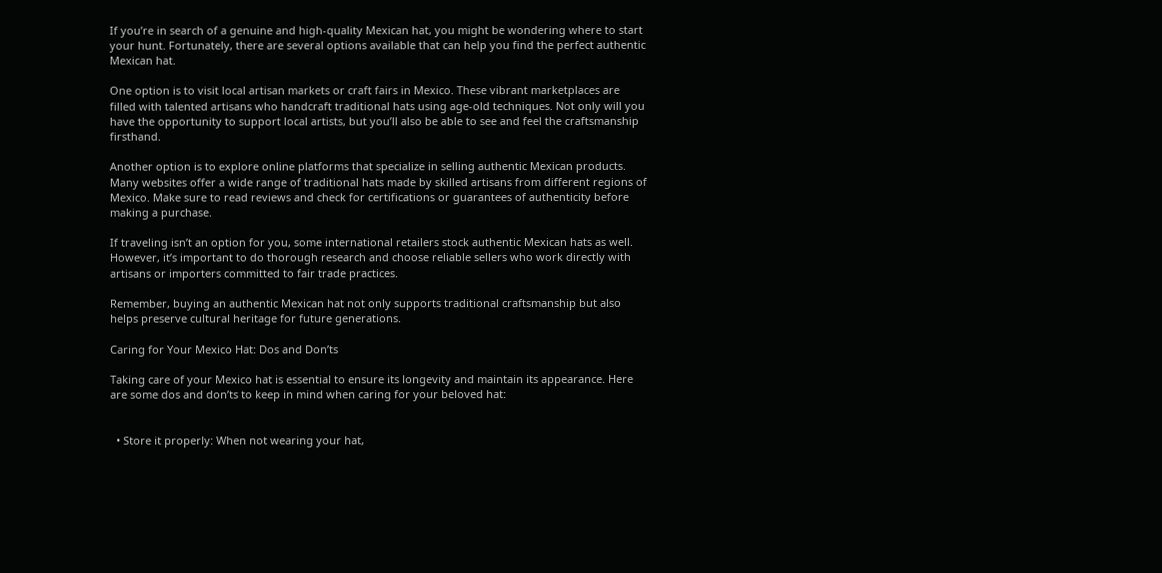If you’re in search of a genuine and high-quality Mexican hat, you might be wondering where to start your hunt. Fortunately, there are several options available that can help you find the perfect authentic Mexican hat.

One option is to visit local artisan markets or craft fairs in Mexico. These vibrant marketplaces are filled with talented artisans who handcraft traditional hats using age-old techniques. Not only will you have the opportunity to support local artists, but you’ll also be able to see and feel the craftsmanship firsthand.

Another option is to explore online platforms that specialize in selling authentic Mexican products. Many websites offer a wide range of traditional hats made by skilled artisans from different regions of Mexico. Make sure to read reviews and check for certifications or guarantees of authenticity before making a purchase.

If traveling isn’t an option for you, some international retailers stock authentic Mexican hats as well. However, it’s important to do thorough research and choose reliable sellers who work directly with artisans or importers committed to fair trade practices.

Remember, buying an authentic Mexican hat not only supports traditional craftsmanship but also helps preserve cultural heritage for future generations.

Caring for Your Mexico Hat: Dos and Don’ts

Taking care of your Mexico hat is essential to ensure its longevity and maintain its appearance. Here are some dos and don’ts to keep in mind when caring for your beloved hat:


  • Store it properly: When not wearing your hat,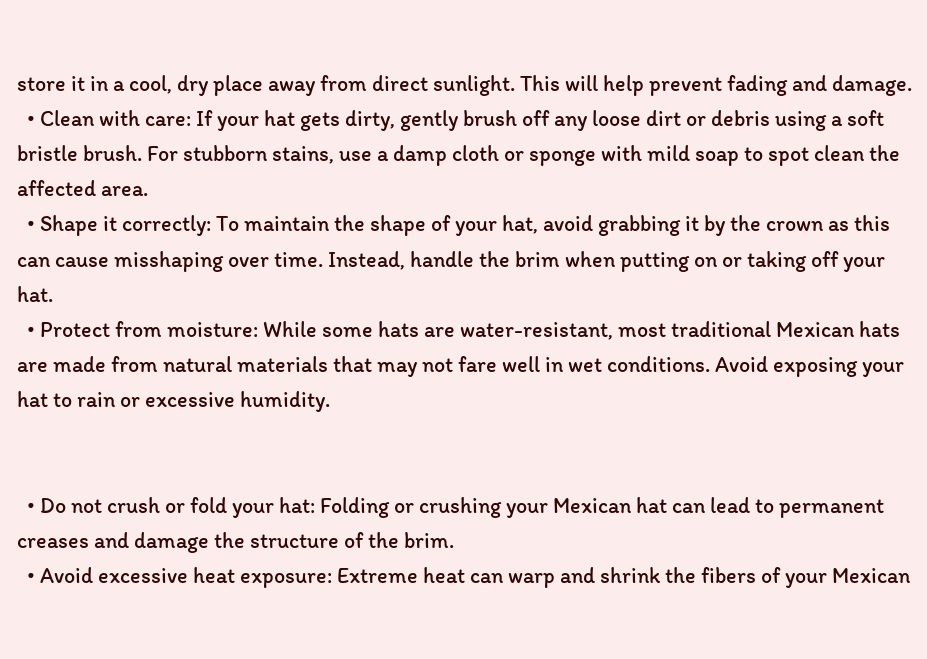store it in a cool, dry place away from direct sunlight. This will help prevent fading and damage.
  • Clean with care: If your hat gets dirty, gently brush off any loose dirt or debris using a soft bristle brush. For stubborn stains, use a damp cloth or sponge with mild soap to spot clean the affected area.
  • Shape it correctly: To maintain the shape of your hat, avoid grabbing it by the crown as this can cause misshaping over time. Instead, handle the brim when putting on or taking off your hat.
  • Protect from moisture: While some hats are water-resistant, most traditional Mexican hats are made from natural materials that may not fare well in wet conditions. Avoid exposing your hat to rain or excessive humidity.


  • Do not crush or fold your hat: Folding or crushing your Mexican hat can lead to permanent creases and damage the structure of the brim.
  • Avoid excessive heat exposure: Extreme heat can warp and shrink the fibers of your Mexican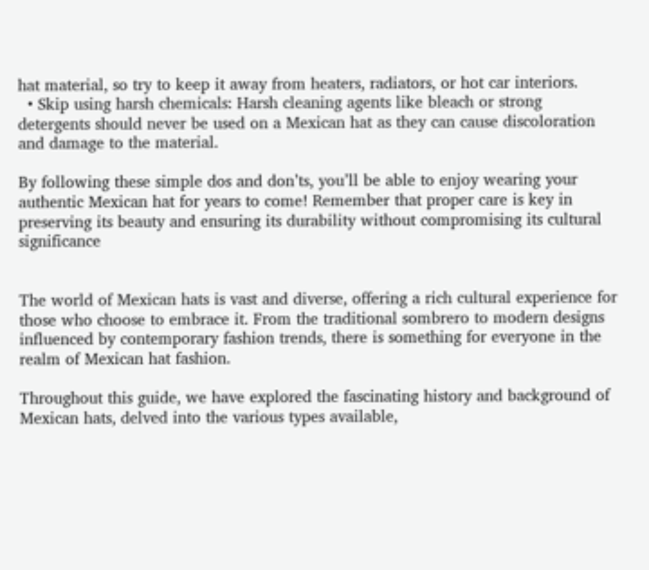hat material, so try to keep it away from heaters, radiators, or hot car interiors.
  • Skip using harsh chemicals: Harsh cleaning agents like bleach or strong detergents should never be used on a Mexican hat as they can cause discoloration and damage to the material.

By following these simple dos and don’ts, you’ll be able to enjoy wearing your authentic Mexican hat for years to come! Remember that proper care is key in preserving its beauty and ensuring its durability without compromising its cultural significance


The world of Mexican hats is vast and diverse, offering a rich cultural experience for those who choose to embrace it. From the traditional sombrero to modern designs influenced by contemporary fashion trends, there is something for everyone in the realm of Mexican hat fashion.

Throughout this guide, we have explored the fascinating history and background of Mexican hats, delved into the various types available,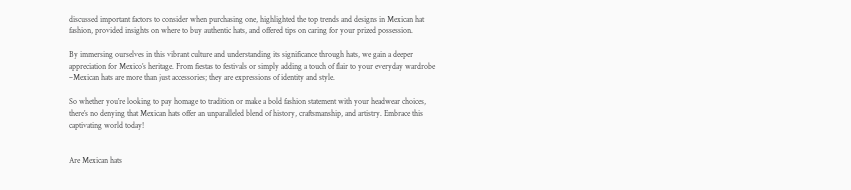discussed important factors to consider when purchasing one, highlighted the top trends and designs in Mexican hat fashion, provided insights on where to buy authentic hats, and offered tips on caring for your prized possession.

By immersing ourselves in this vibrant culture and understanding its significance through hats, we gain a deeper appreciation for Mexico’s heritage. From fiestas to festivals or simply adding a touch of flair to your everyday wardrobe –Mexican hats are more than just accessories; they are expressions of identity and style.

So whether you’re looking to pay homage to tradition or make a bold fashion statement with your headwear choices, there’s no denying that Mexican hats offer an unparalleled blend of history, craftsmanship, and artistry. Embrace this captivating world today!


Are Mexican hats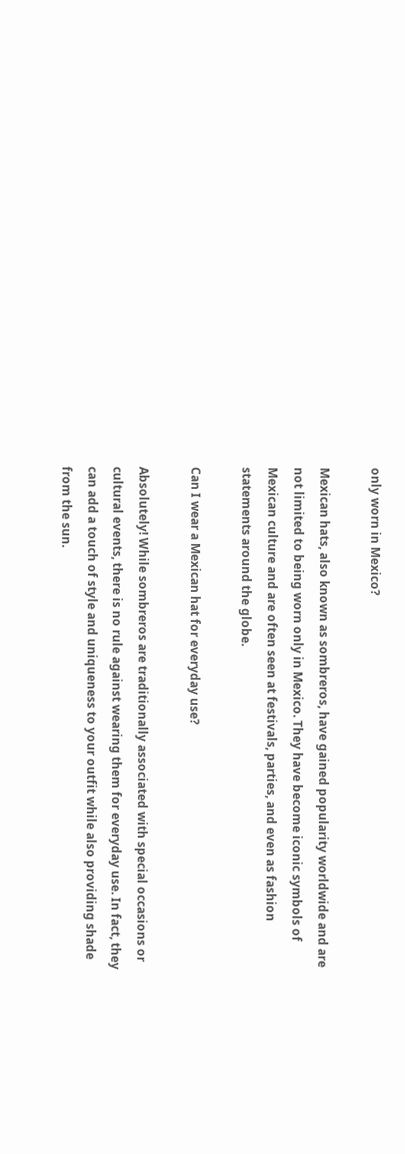only worn in Mexico?

Mexican hats, also known as sombreros, have gained popularity worldwide and are not limited to being worn only in Mexico. They have become iconic symbols of Mexican culture and are often seen at festivals, parties, and even as fashion statements around the globe.

Can I wear a Mexican hat for everyday use?

Absolutely! While sombreros are traditionally associated with special occasions or cultural events, there is no rule against wearing them for everyday use. In fact, they can add a touch of style and uniqueness to your outfit while also providing shade from the sun.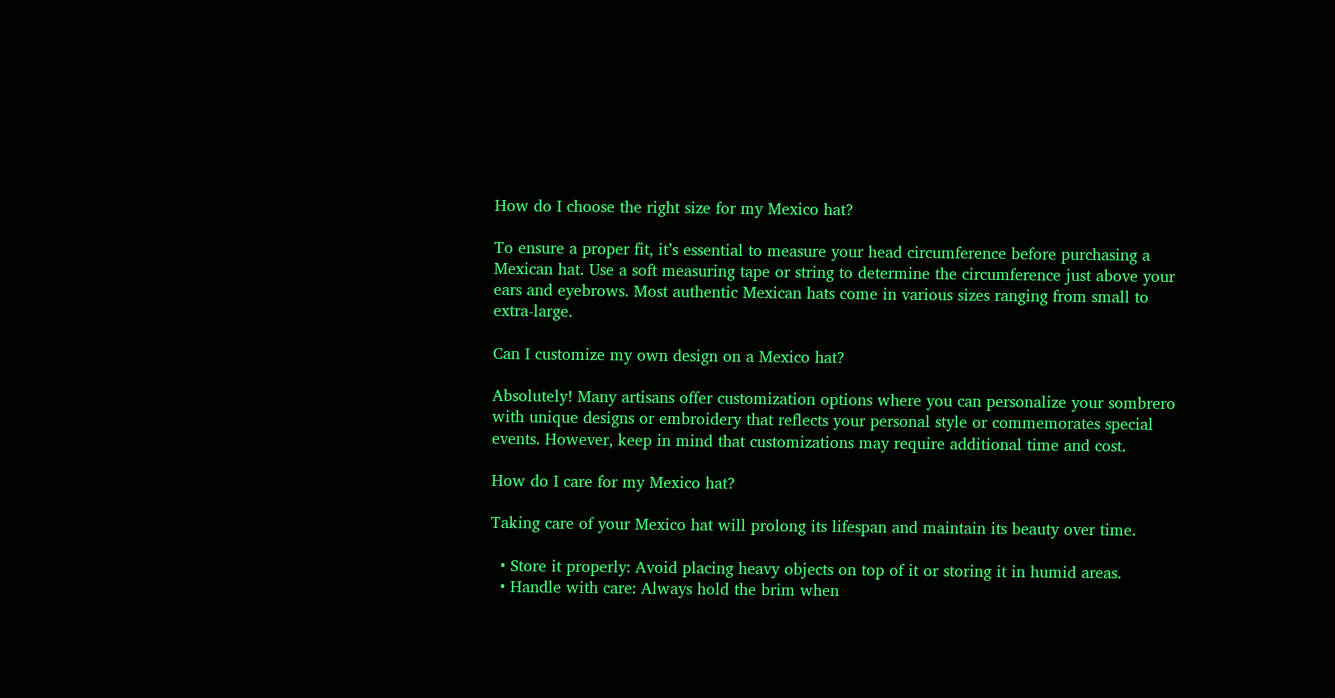How do I choose the right size for my Mexico hat?

To ensure a proper fit, it’s essential to measure your head circumference before purchasing a Mexican hat. Use a soft measuring tape or string to determine the circumference just above your ears and eyebrows. Most authentic Mexican hats come in various sizes ranging from small to extra-large.

Can I customize my own design on a Mexico hat?

Absolutely! Many artisans offer customization options where you can personalize your sombrero with unique designs or embroidery that reflects your personal style or commemorates special events. However, keep in mind that customizations may require additional time and cost.

How do I care for my Mexico hat?

Taking care of your Mexico hat will prolong its lifespan and maintain its beauty over time.

  • Store it properly: Avoid placing heavy objects on top of it or storing it in humid areas.
  • Handle with care: Always hold the brim when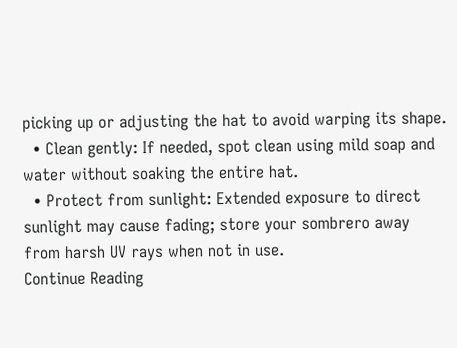picking up or adjusting the hat to avoid warping its shape.
  • Clean gently: If needed, spot clean using mild soap and water without soaking the entire hat.
  • Protect from sunlight: Extended exposure to direct sunlight may cause fading; store your sombrero away from harsh UV rays when not in use.
Continue Reading